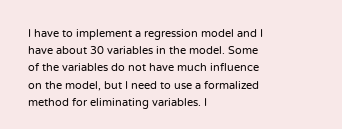I have to implement a regression model and I have about 30 variables in the model. Some of the variables do not have much influence on the model, but I need to use a formalized method for eliminating variables. I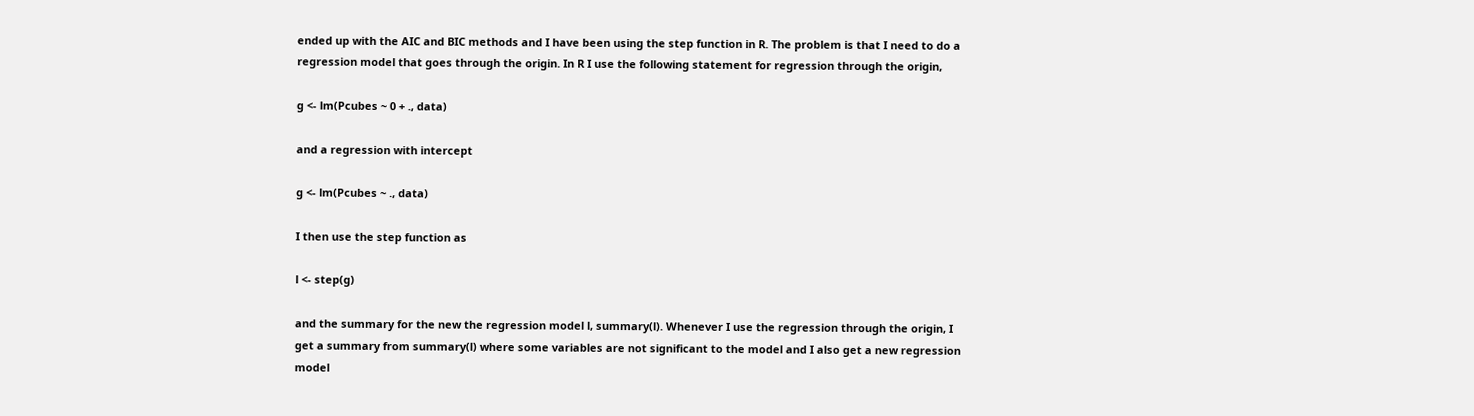ended up with the AIC and BIC methods and I have been using the step function in R. The problem is that I need to do a regression model that goes through the origin. In R I use the following statement for regression through the origin,

g <- lm(Pcubes ~ 0 + ., data)

and a regression with intercept

g <- lm(Pcubes ~ ., data)

I then use the step function as

l <- step(g)

and the summary for the new the regression model l, summary(l). Whenever I use the regression through the origin, I get a summary from summary(l) where some variables are not significant to the model and I also get a new regression model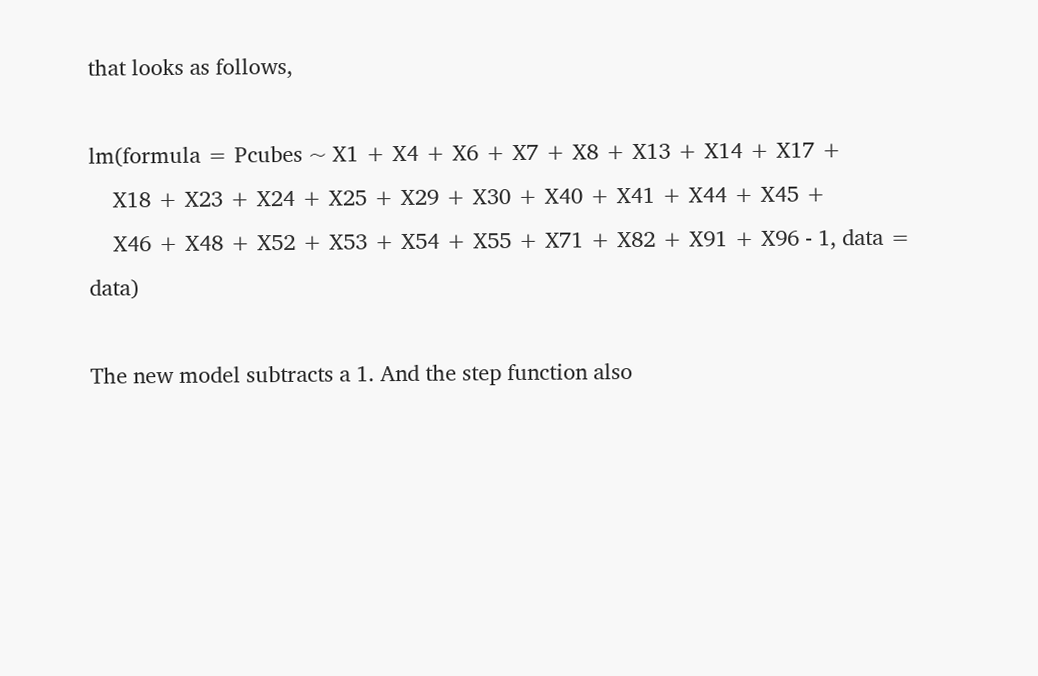that looks as follows,

lm(formula = Pcubes ~ X1 + X4 + X6 + X7 + X8 + X13 + X14 + X17 +
    X18 + X23 + X24 + X25 + X29 + X30 + X40 + X41 + X44 + X45 +
    X46 + X48 + X52 + X53 + X54 + X55 + X71 + X82 + X91 + X96 - 1, data = data)

The new model subtracts a 1. And the step function also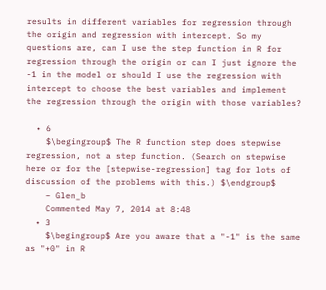results in different variables for regression through the origin and regression with intercept. So my questions are, can I use the step function in R for regression through the origin or can I just ignore the -1 in the model or should I use the regression with intercept to choose the best variables and implement the regression through the origin with those variables?

  • 6
    $\begingroup$ The R function step does stepwise regression, not a step function. (Search on stepwise here or for the [stepwise-regression] tag for lots of discussion of the problems with this.) $\endgroup$
    – Glen_b
    Commented May 7, 2014 at 8:48
  • 3
    $\begingroup$ Are you aware that a "-1" is the same as "+0" in R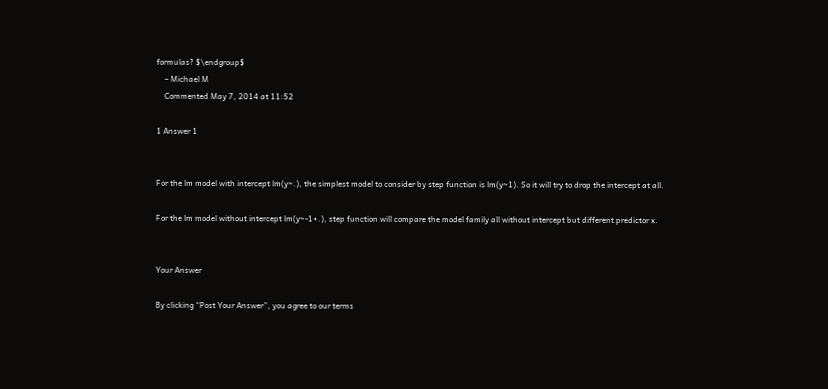formulas? $\endgroup$
    – Michael M
    Commented May 7, 2014 at 11:52

1 Answer 1


For the lm model with intercept lm(y~.), the simplest model to consider by step function is lm(y~1). So it will try to drop the intercept at all.

For the lm model without intercept lm(y~-1+.), step function will compare the model family all without intercept but different predictor x.


Your Answer

By clicking “Post Your Answer”, you agree to our terms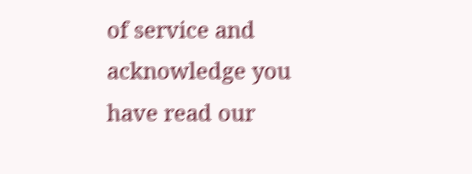of service and acknowledge you have read our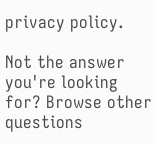privacy policy.

Not the answer you're looking for? Browse other questions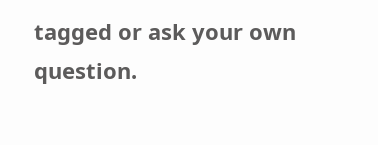tagged or ask your own question.